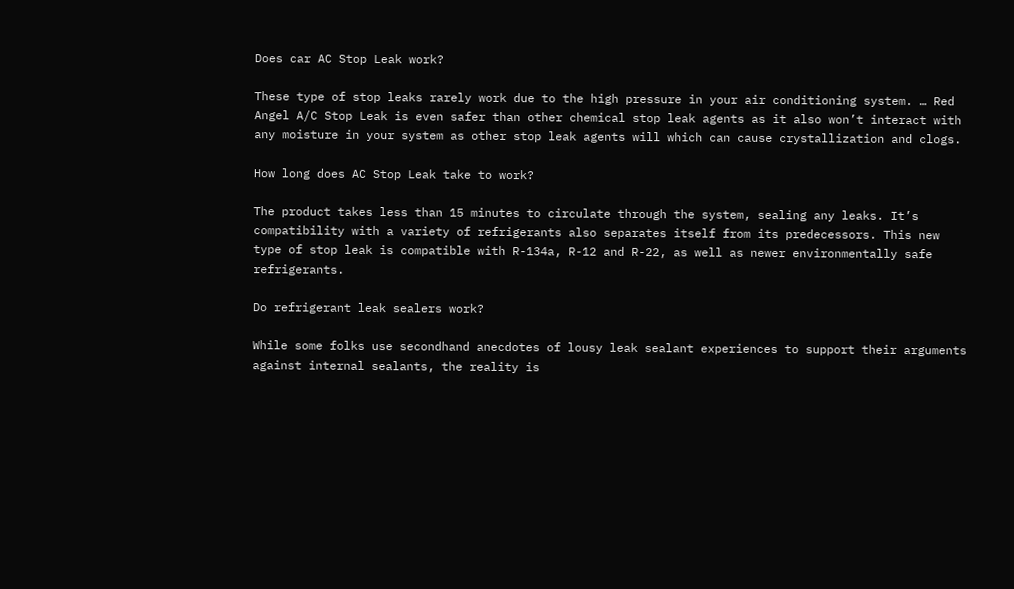Does car AC Stop Leak work?

These type of stop leaks rarely work due to the high pressure in your air conditioning system. … Red Angel A/C Stop Leak is even safer than other chemical stop leak agents as it also won’t interact with any moisture in your system as other stop leak agents will which can cause crystallization and clogs.

How long does AC Stop Leak take to work?

The product takes less than 15 minutes to circulate through the system, sealing any leaks. It’s compatibility with a variety of refrigerants also separates itself from its predecessors. This new type of stop leak is compatible with R-134a, R-12 and R-22, as well as newer environmentally safe refrigerants.

Do refrigerant leak sealers work?

While some folks use secondhand anecdotes of lousy leak sealant experiences to support their arguments against internal sealants, the reality is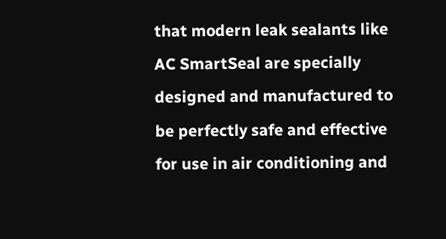that modern leak sealants like AC SmartSeal are specially designed and manufactured to be perfectly safe and effective for use in air conditioning and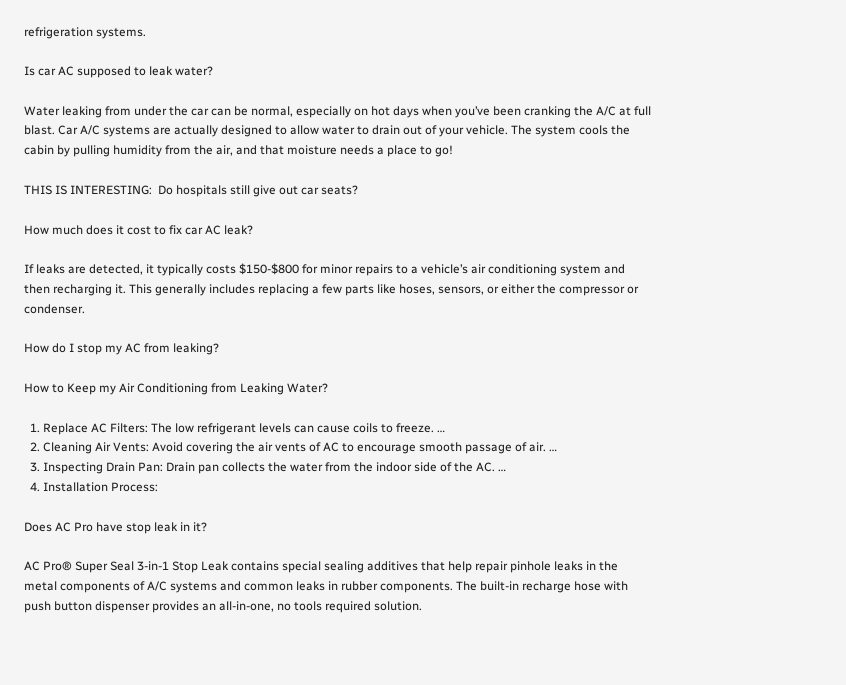refrigeration systems.

Is car AC supposed to leak water?

Water leaking from under the car can be normal, especially on hot days when you’ve been cranking the A/C at full blast. Car A/C systems are actually designed to allow water to drain out of your vehicle. The system cools the cabin by pulling humidity from the air, and that moisture needs a place to go!

THIS IS INTERESTING:  Do hospitals still give out car seats?

How much does it cost to fix car AC leak?

If leaks are detected, it typically costs $150-$800 for minor repairs to a vehicle’s air conditioning system and then recharging it. This generally includes replacing a few parts like hoses, sensors, or either the compressor or condenser.

How do I stop my AC from leaking?

How to Keep my Air Conditioning from Leaking Water?

  1. Replace AC Filters: The low refrigerant levels can cause coils to freeze. …
  2. Cleaning Air Vents: Avoid covering the air vents of AC to encourage smooth passage of air. …
  3. Inspecting Drain Pan: Drain pan collects the water from the indoor side of the AC. …
  4. Installation Process:

Does AC Pro have stop leak in it?

AC Pro® Super Seal 3-in-1 Stop Leak contains special sealing additives that help repair pinhole leaks in the metal components of A/C systems and common leaks in rubber components. The built-in recharge hose with push button dispenser provides an all-in-one, no tools required solution.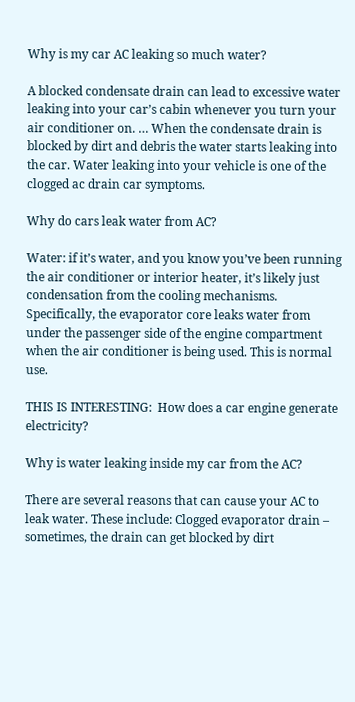Why is my car AC leaking so much water?

A blocked condensate drain can lead to excessive water leaking into your car’s cabin whenever you turn your air conditioner on. … When the condensate drain is blocked by dirt and debris the water starts leaking into the car. Water leaking into your vehicle is one of the clogged ac drain car symptoms.

Why do cars leak water from AC?

Water: if it’s water, and you know you’ve been running the air conditioner or interior heater, it’s likely just condensation from the cooling mechanisms. Specifically, the evaporator core leaks water from under the passenger side of the engine compartment when the air conditioner is being used. This is normal use.

THIS IS INTERESTING:  How does a car engine generate electricity?

Why is water leaking inside my car from the AC?

There are several reasons that can cause your AC to leak water. These include: Clogged evaporator drain – sometimes, the drain can get blocked by dirt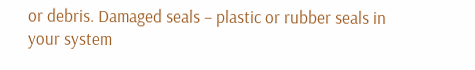or debris. Damaged seals – plastic or rubber seals in your system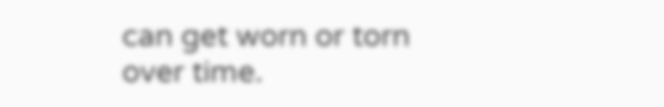can get worn or torn over time.